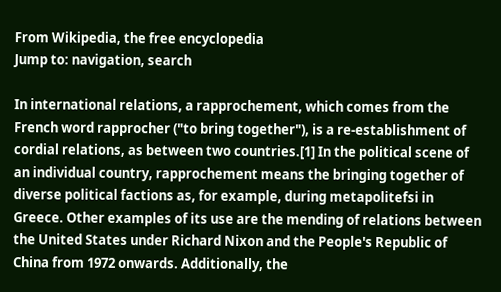From Wikipedia, the free encyclopedia
Jump to: navigation, search

In international relations, a rapprochement, which comes from the French word rapprocher ("to bring together"), is a re-establishment of cordial relations, as between two countries.[1] In the political scene of an individual country, rapprochement means the bringing together of diverse political factions as, for example, during metapolitefsi in Greece. Other examples of its use are the mending of relations between the United States under Richard Nixon and the People's Republic of China from 1972 onwards. Additionally, the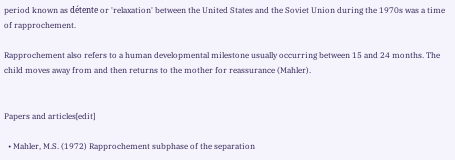period known as détente or 'relaxation' between the United States and the Soviet Union during the 1970s was a time of rapprochement.

Rapprochement also refers to a human developmental milestone usually occurring between 15 and 24 months. The child moves away from and then returns to the mother for reassurance (Mahler).


Papers and articles[edit]

  • Mahler, M.S. (1972) Rapprochement subphase of the separation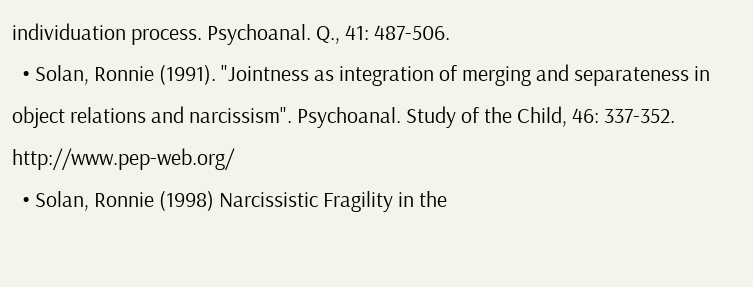individuation process. Psychoanal. Q., 41: 487-506.
  • Solan, Ronnie (1991). "Jointness as integration of merging and separateness in object relations and narcissism". Psychoanal. Study of the Child, 46: 337-352.  http://www.pep-web.org/
  • Solan, Ronnie (1998) Narcissistic Fragility in the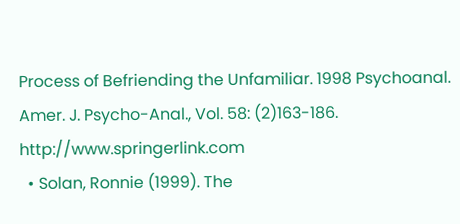Process of Befriending the Unfamiliar. 1998 Psychoanal. Amer. J. Psycho-Anal., Vol. 58: (2)163-186. http://www.springerlink.com
  • Solan, Ronnie (1999). The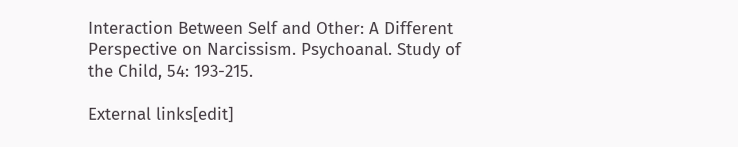Interaction Between Self and Other: A Different Perspective on Narcissism. Psychoanal. Study of the Child, 54: 193-215.

External links[edit]